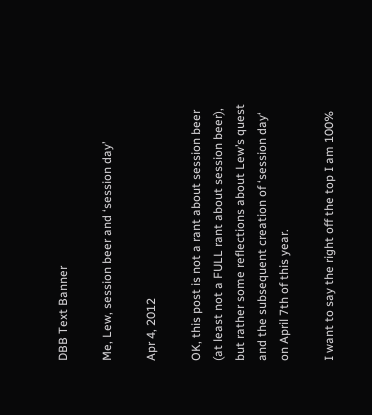DBB Text Banner

Me, Lew, session beer and ‘session day’

Apr 4, 2012

OK, this post is not a rant about session beer (at least not a FULL rant about session beer), but rather some reflections about Lew’s quest and the subsequent creation of ‘session day‘ on April 7th of this year.

I want to say the right off the top I am 100%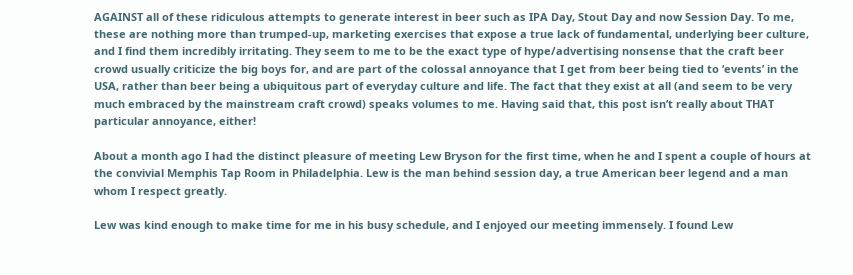AGAINST all of these ridiculous attempts to generate interest in beer such as IPA Day, Stout Day and now Session Day. To me, these are nothing more than trumped-up, marketing exercises that expose a true lack of fundamental, underlying beer culture, and I find them incredibly irritating. They seem to me to be the exact type of hype/advertising nonsense that the craft beer crowd usually criticize the big boys for, and are part of the colossal annoyance that I get from beer being tied to ‘events’ in the USA, rather than beer being a ubiquitous part of everyday culture and life. The fact that they exist at all (and seem to be very much embraced by the mainstream craft crowd) speaks volumes to me. Having said that, this post isn’t really about THAT particular annoyance, either!

About a month ago I had the distinct pleasure of meeting Lew Bryson for the first time, when he and I spent a couple of hours at the convivial Memphis Tap Room in Philadelphia. Lew is the man behind session day, a true American beer legend and a man whom I respect greatly.

Lew was kind enough to make time for me in his busy schedule, and I enjoyed our meeting immensely. I found Lew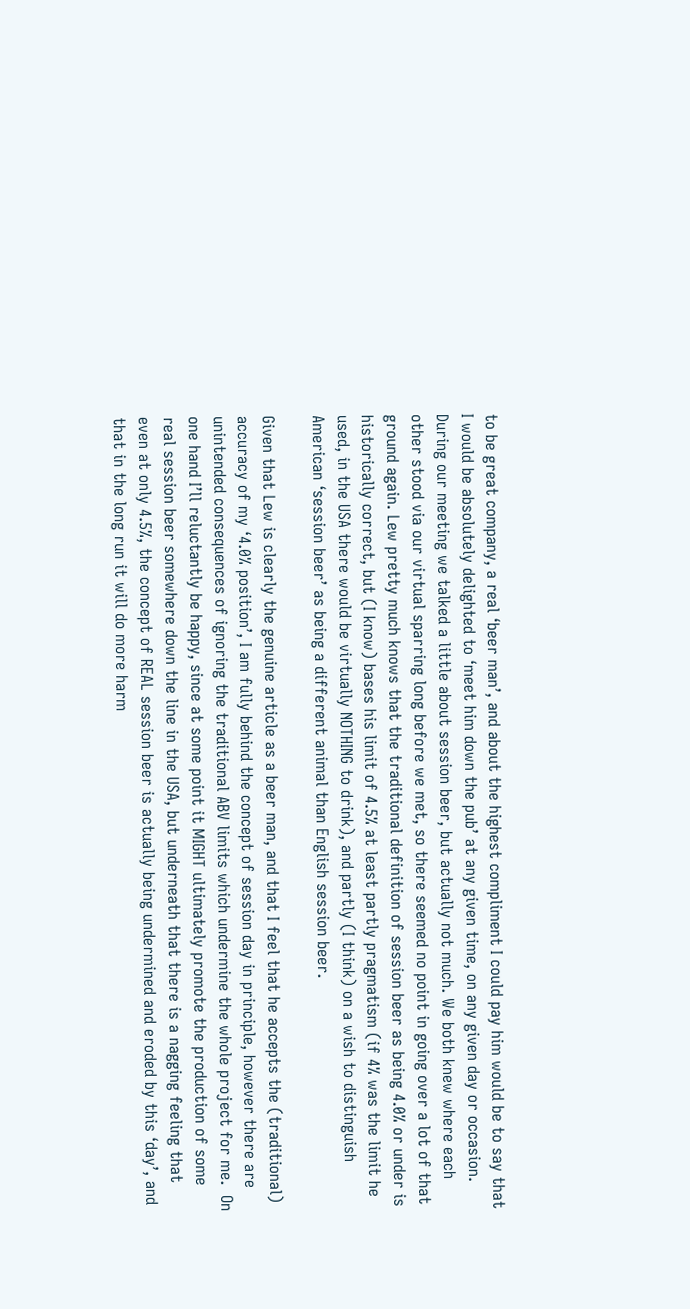to be great company, a real ‘beer man’, and about the highest compliment I could pay him would be to say that I would be absolutely delighted to ‘meet him down the pub’ at any given time, on any given day or occasion. During our meeting we talked a little about session beer, but actually not much. We both knew where each other stood via our virtual sparring long before we met, so there seemed no point in going over a lot of that ground again. Lew pretty much knows that the traditional definition of session beer as being 4.0% or under is historically correct, but (I know) bases his limit of 4.5% at least partly pragmatism (if 4% was the limit he used, in the USA there would be virtually NOTHING to drink), and partly (I think) on a wish to distinguish American ‘session beer’ as being a different animal than English session beer.

Given that Lew is clearly the genuine article as a beer man, and that I feel that he accepts the (traditional) accuracy of my ‘4.0% position’, I am fully behind the concept of session day in principle, however there are unintended consequences of ignoring the traditional ABV limits which undermine the whole project for me.  On one hand I’ll reluctantly be happy, since at some point it MIGHT ultimately promote the production of some real session beer somewhere down the line in the USA, but underneath that there is a nagging feeling that even at only 4.5%, the concept of REAL session beer is actually being undermined and eroded by this ‘day’, and that in the long run it will do more harm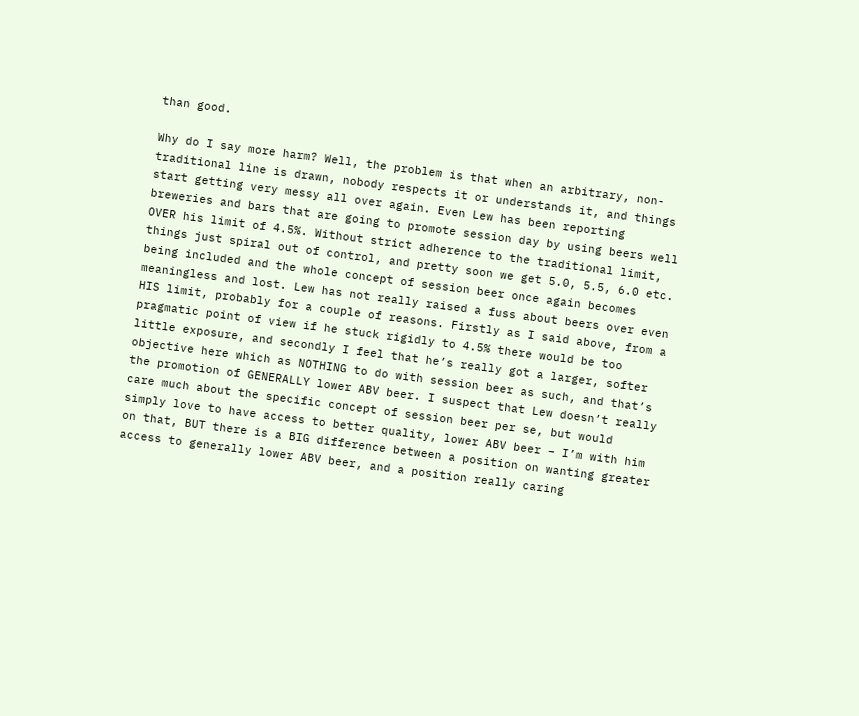than good.

Why do I say more harm? Well, the problem is that when an arbitrary, non-traditional line is drawn, nobody respects it or understands it, and things start getting very messy all over again. Even Lew has been reporting breweries and bars that are going to promote session day by using beers well OVER his limit of 4.5%. Without strict adherence to the traditional limit, things just spiral out of control, and pretty soon we get 5.0, 5.5, 6.0 etc. being included and the whole concept of session beer once again becomes meaningless and lost. Lew has not really raised a fuss about beers over even HIS limit, probably for a couple of reasons. Firstly as I said above, from a pragmatic point of view if he stuck rigidly to 4.5% there would be too little exposure, and secondly I feel that he’s really got a larger, softer objective here which as NOTHING to do with session beer as such, and that’s the promotion of GENERALLY lower ABV beer. I suspect that Lew doesn’t really care much about the specific concept of session beer per se, but would simply love to have access to better quality, lower ABV beer – I’m with him on that, BUT there is a BIG difference between a position on wanting greater access to generally lower ABV beer, and a position really caring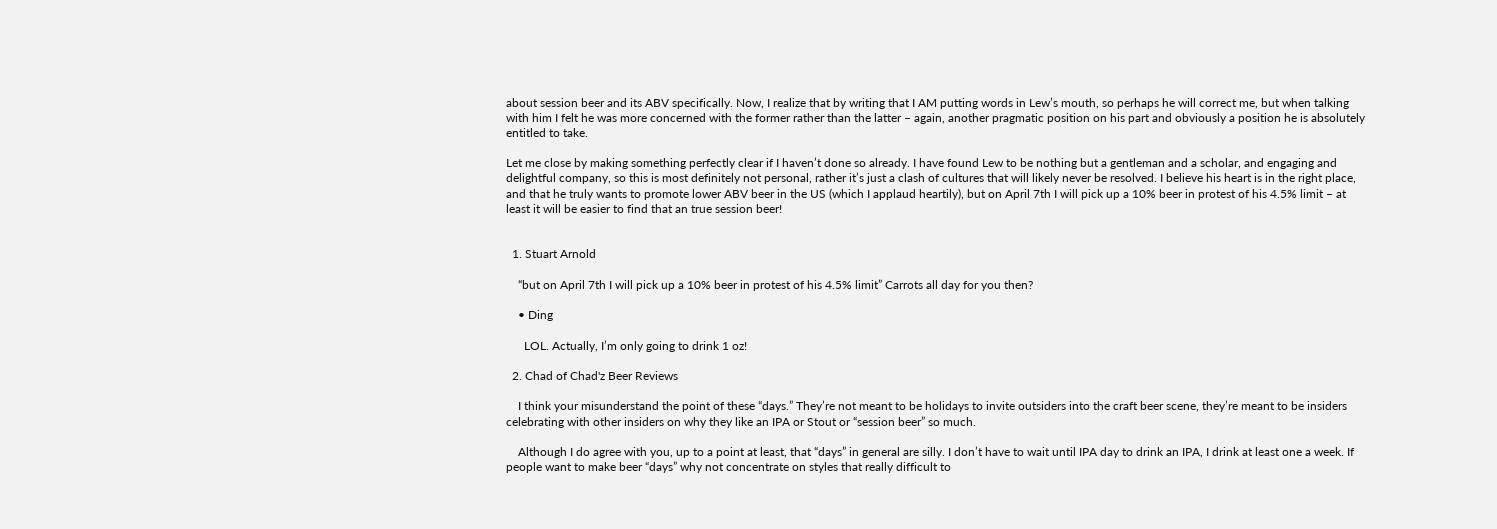about session beer and its ABV specifically. Now, I realize that by writing that I AM putting words in Lew’s mouth, so perhaps he will correct me, but when talking with him I felt he was more concerned with the former rather than the latter – again, another pragmatic position on his part and obviously a position he is absolutely entitled to take.

Let me close by making something perfectly clear if I haven’t done so already. I have found Lew to be nothing but a gentleman and a scholar, and engaging and delightful company, so this is most definitely not personal, rather it’s just a clash of cultures that will likely never be resolved. I believe his heart is in the right place, and that he truly wants to promote lower ABV beer in the US (which I applaud heartily), but on April 7th I will pick up a 10% beer in protest of his 4.5% limit – at least it will be easier to find that an true session beer!


  1. Stuart Arnold

    “but on April 7th I will pick up a 10% beer in protest of his 4.5% limit” Carrots all day for you then?

    • Ding

      LOL. Actually, I’m only going to drink 1 oz!

  2. Chad of Chad'z Beer Reviews

    I think your misunderstand the point of these “days.” They’re not meant to be holidays to invite outsiders into the craft beer scene, they’re meant to be insiders celebrating with other insiders on why they like an IPA or Stout or “session beer” so much.

    Although I do agree with you, up to a point at least, that “days” in general are silly. I don’t have to wait until IPA day to drink an IPA, I drink at least one a week. If people want to make beer “days” why not concentrate on styles that really difficult to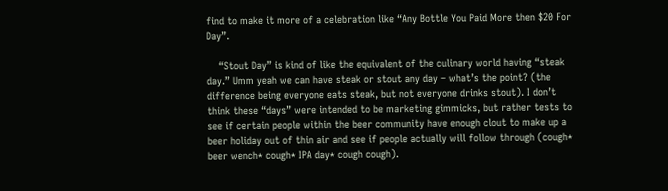find to make it more of a celebration like “Any Bottle You Paid More then $20 For Day”.

    “Stout Day” is kind of like the equivalent of the culinary world having “steak day.” Umm yeah we can have steak or stout any day – what’s the point? (the difference being everyone eats steak, but not everyone drinks stout). I don’t think these “days” were intended to be marketing gimmicks, but rather tests to see if certain people within the beer community have enough clout to make up a beer holiday out of thin air and see if people actually will follow through (cough* beer wench* cough* IPA day* cough cough).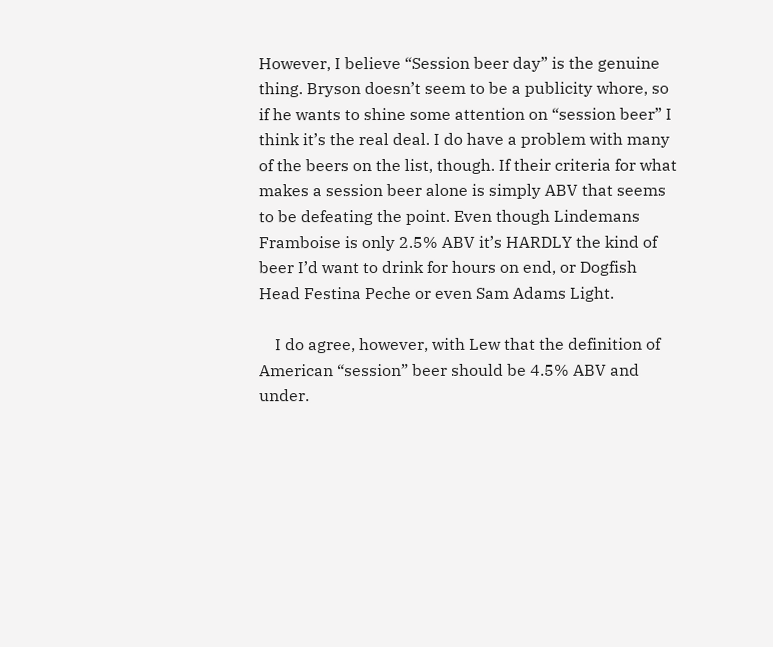However, I believe “Session beer day” is the genuine thing. Bryson doesn’t seem to be a publicity whore, so if he wants to shine some attention on “session beer” I think it’s the real deal. I do have a problem with many of the beers on the list, though. If their criteria for what makes a session beer alone is simply ABV that seems to be defeating the point. Even though Lindemans Framboise is only 2.5% ABV it’s HARDLY the kind of beer I’d want to drink for hours on end, or Dogfish Head Festina Peche or even Sam Adams Light.

    I do agree, however, with Lew that the definition of American “session” beer should be 4.5% ABV and under.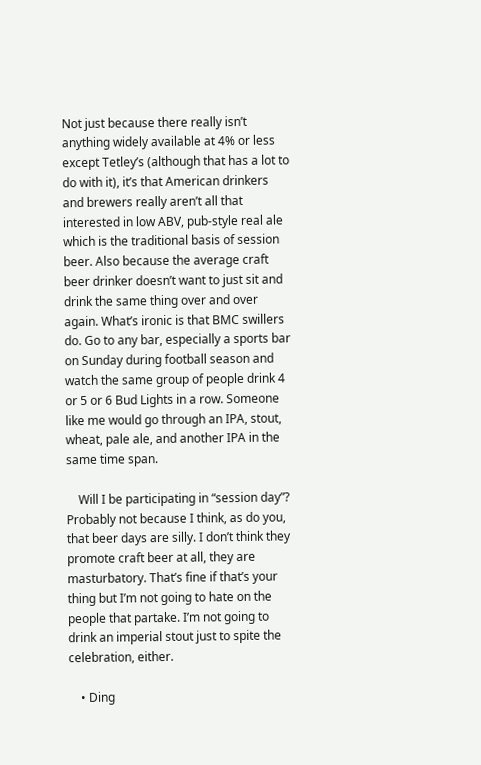Not just because there really isn’t anything widely available at 4% or less except Tetley’s (although that has a lot to do with it), it’s that American drinkers and brewers really aren’t all that interested in low ABV, pub-style real ale which is the traditional basis of session beer. Also because the average craft beer drinker doesn’t want to just sit and drink the same thing over and over again. What’s ironic is that BMC swillers do. Go to any bar, especially a sports bar on Sunday during football season and watch the same group of people drink 4 or 5 or 6 Bud Lights in a row. Someone like me would go through an IPA, stout, wheat, pale ale, and another IPA in the same time span.

    Will I be participating in “session day”? Probably not because I think, as do you, that beer days are silly. I don’t think they promote craft beer at all, they are masturbatory. That’s fine if that’s your thing but I’m not going to hate on the people that partake. I’m not going to drink an imperial stout just to spite the celebration, either.

    • Ding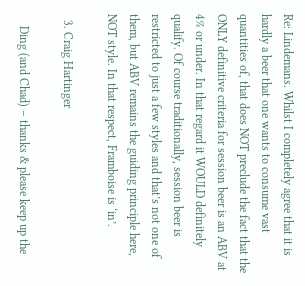Re: Lindemans. Whilst I completely agree that it is hardly a beer that one wants to consume vast quantities of, that does NOT preclude the fact that the ONLY definitive criteria for session beer is an ABV at 4% or under. In that regard it WOULD definitely qualify. Of course traditionally, session beer is restricted to just a few styles and that’s not one of them, but ABV remains the guiding principle here, NOT style. In that respect, Framboise is ‘in’.

  3. Craig Hartinger

    Ding (and Chad) – thanks & please keep up the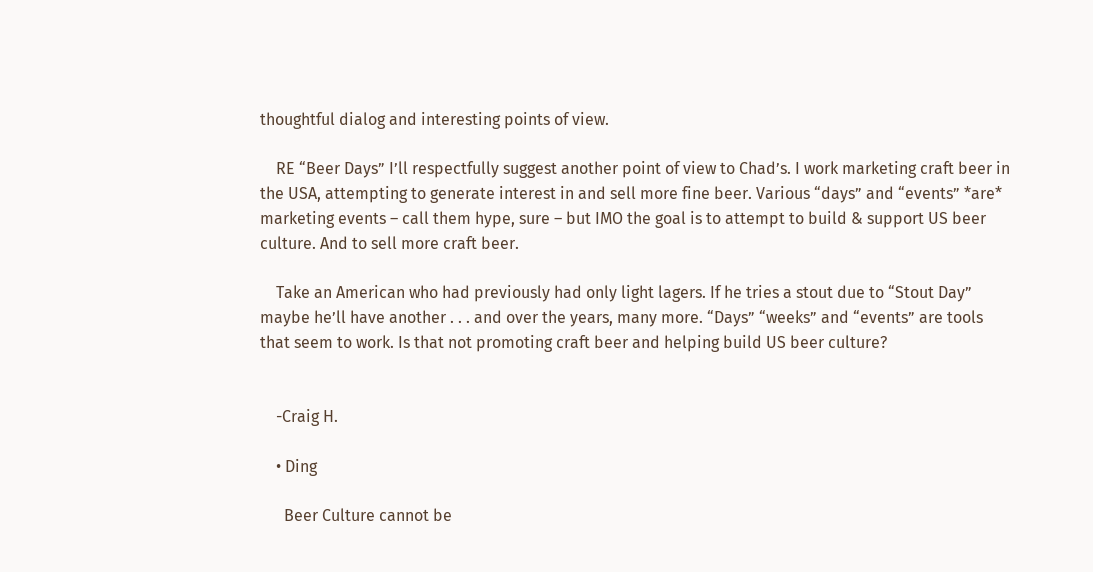thoughtful dialog and interesting points of view.

    RE “Beer Days” I’ll respectfully suggest another point of view to Chad’s. I work marketing craft beer in the USA, attempting to generate interest in and sell more fine beer. Various “days” and “events” *are* marketing events – call them hype, sure – but IMO the goal is to attempt to build & support US beer culture. And to sell more craft beer.

    Take an American who had previously had only light lagers. If he tries a stout due to “Stout Day” maybe he’ll have another . . . and over the years, many more. “Days” “weeks” and “events” are tools that seem to work. Is that not promoting craft beer and helping build US beer culture?


    -Craig H.

    • Ding

      Beer Culture cannot be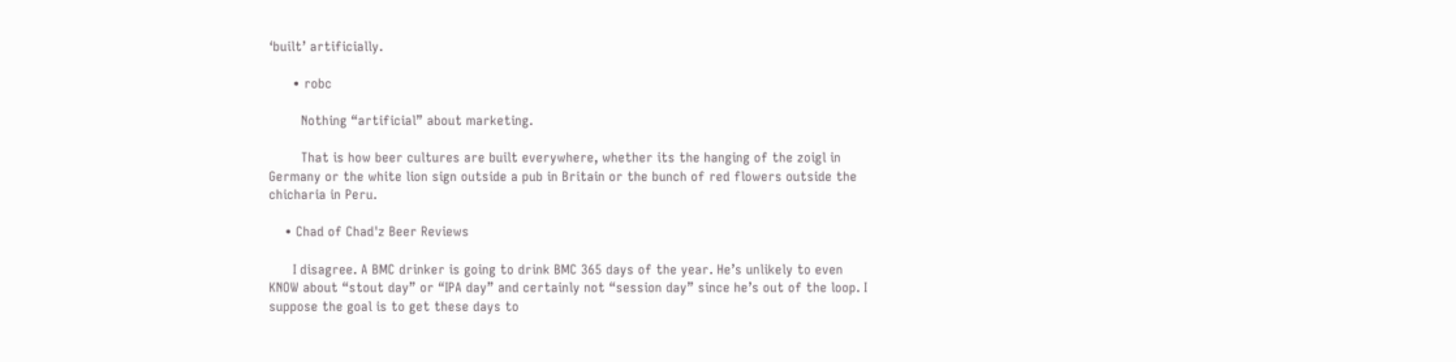‘built’ artificially.

      • robc

        Nothing “artificial” about marketing.

        That is how beer cultures are built everywhere, whether its the hanging of the zoigl in Germany or the white lion sign outside a pub in Britain or the bunch of red flowers outside the chicharia in Peru.

    • Chad of Chad'z Beer Reviews

      I disagree. A BMC drinker is going to drink BMC 365 days of the year. He’s unlikely to even KNOW about “stout day” or “IPA day” and certainly not “session day” since he’s out of the loop. I suppose the goal is to get these days to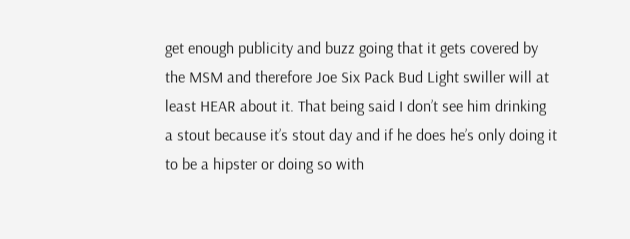get enough publicity and buzz going that it gets covered by the MSM and therefore Joe Six Pack Bud Light swiller will at least HEAR about it. That being said I don’t see him drinking a stout because it’s stout day and if he does he’s only doing it to be a hipster or doing so with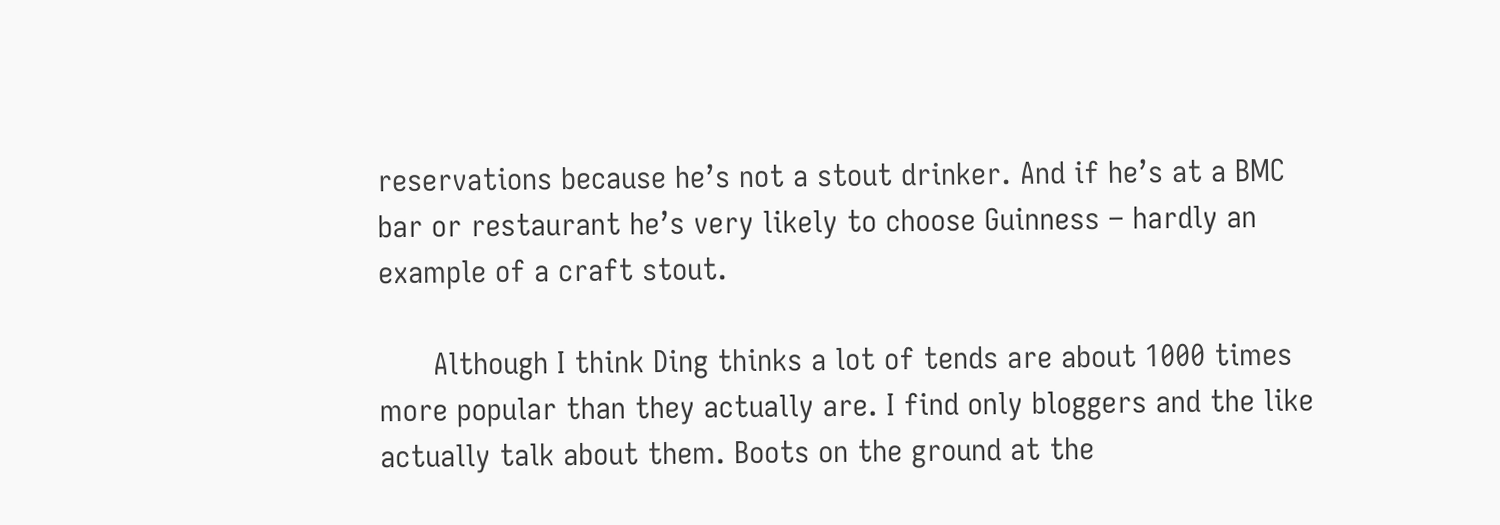reservations because he’s not a stout drinker. And if he’s at a BMC bar or restaurant he’s very likely to choose Guinness – hardly an example of a craft stout.

      Although I think Ding thinks a lot of tends are about 1000 times more popular than they actually are. I find only bloggers and the like actually talk about them. Boots on the ground at the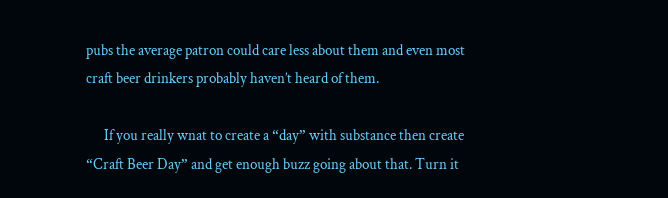pubs the average patron could care less about them and even most craft beer drinkers probably haven’t heard of them.

      If you really wnat to create a “day” with substance then create “Craft Beer Day” and get enough buzz going about that. Turn it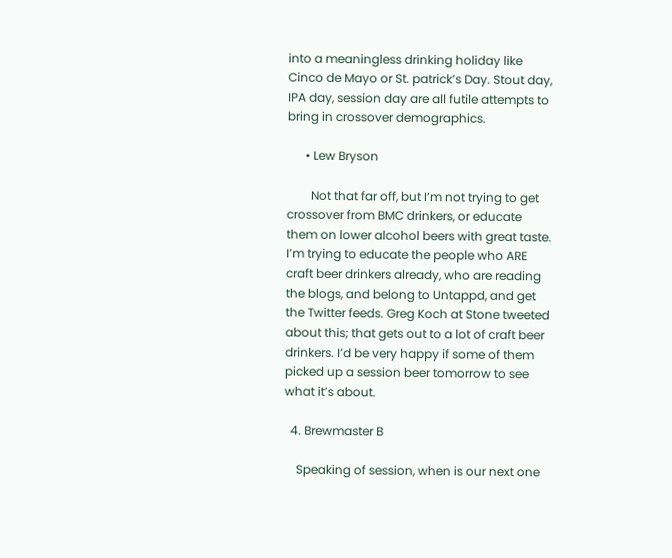into a meaningless drinking holiday like Cinco de Mayo or St. patrick’s Day. Stout day, IPA day, session day are all futile attempts to bring in crossover demographics.

      • Lew Bryson

        Not that far off, but I’m not trying to get crossover from BMC drinkers, or educate them on lower alcohol beers with great taste. I’m trying to educate the people who ARE craft beer drinkers already, who are reading the blogs, and belong to Untappd, and get the Twitter feeds. Greg Koch at Stone tweeted about this; that gets out to a lot of craft beer drinkers. I’d be very happy if some of them picked up a session beer tomorrow to see what it’s about.

  4. Brewmaster B

    Speaking of session, when is our next one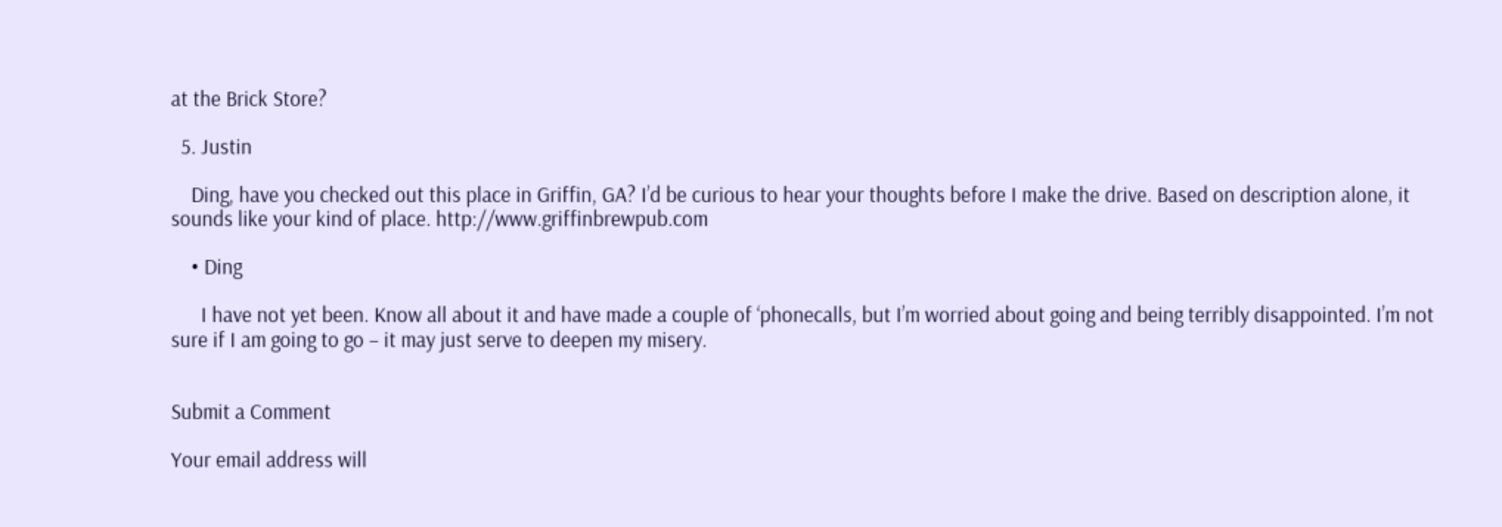at the Brick Store?

  5. Justin

    Ding, have you checked out this place in Griffin, GA? I’d be curious to hear your thoughts before I make the drive. Based on description alone, it sounds like your kind of place. http://www.griffinbrewpub.com

    • Ding

      I have not yet been. Know all about it and have made a couple of ‘phonecalls, but I’m worried about going and being terribly disappointed. I’m not sure if I am going to go – it may just serve to deepen my misery.


Submit a Comment

Your email address will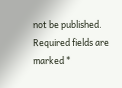not be published. Required fields are marked *